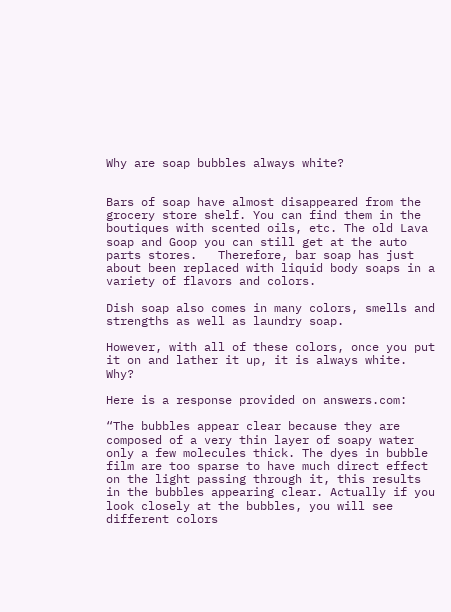Why are soap bubbles always white?


Bars of soap have almost disappeared from the grocery store shelf. You can find them in the boutiques with scented oils, etc. The old Lava soap and Goop you can still get at the auto parts stores.   Therefore, bar soap has just about been replaced with liquid body soaps in a variety of flavors and colors.

Dish soap also comes in many colors, smells and strengths as well as laundry soap.

However, with all of these colors, once you put it on and lather it up, it is always white. Why?

Here is a response provided on answers.com:

“The bubbles appear clear because they are composed of a very thin layer of soapy water only a few molecules thick. The dyes in bubble film are too sparse to have much direct effect on the light passing through it, this results in the bubbles appearing clear. Actually if you look closely at the bubbles, you will see different colors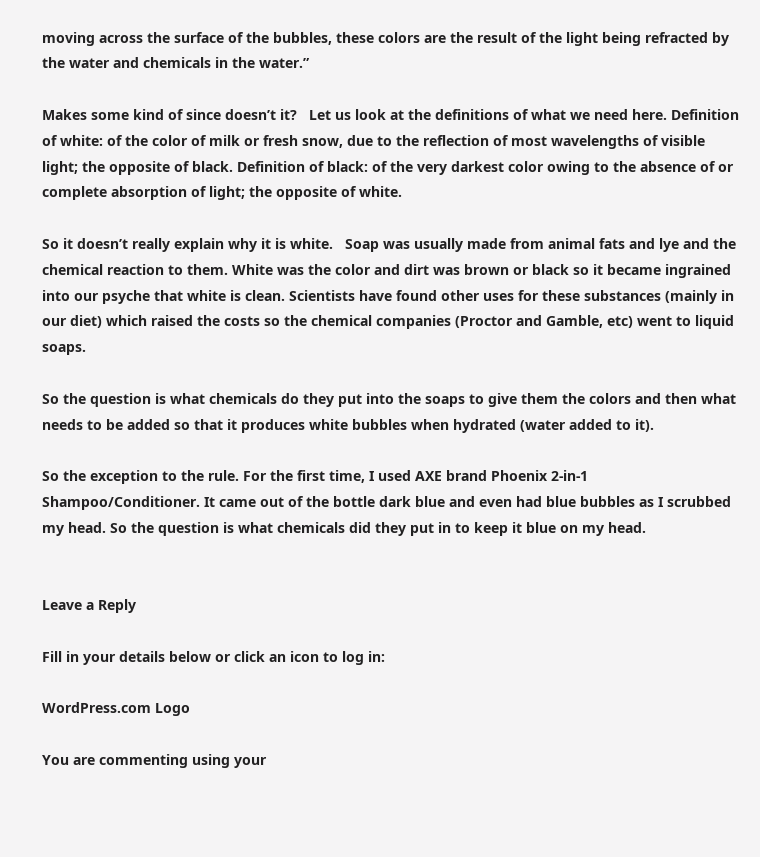moving across the surface of the bubbles, these colors are the result of the light being refracted by the water and chemicals in the water.”

Makes some kind of since doesn’t it?   Let us look at the definitions of what we need here. Definition of white: of the color of milk or fresh snow, due to the reflection of most wavelengths of visible light; the opposite of black. Definition of black: of the very darkest color owing to the absence of or complete absorption of light; the opposite of white.

So it doesn’t really explain why it is white.   Soap was usually made from animal fats and lye and the chemical reaction to them. White was the color and dirt was brown or black so it became ingrained into our psyche that white is clean. Scientists have found other uses for these substances (mainly in our diet) which raised the costs so the chemical companies (Proctor and Gamble, etc) went to liquid soaps.

So the question is what chemicals do they put into the soaps to give them the colors and then what needs to be added so that it produces white bubbles when hydrated (water added to it).

So the exception to the rule. For the first time, I used AXE brand Phoenix 2-in-1 Shampoo/Conditioner. It came out of the bottle dark blue and even had blue bubbles as I scrubbed my head. So the question is what chemicals did they put in to keep it blue on my head.


Leave a Reply

Fill in your details below or click an icon to log in:

WordPress.com Logo

You are commenting using your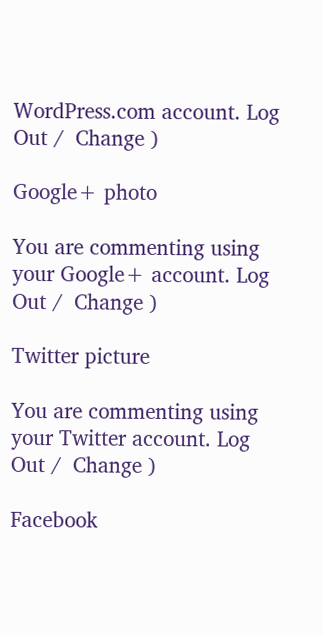WordPress.com account. Log Out /  Change )

Google+ photo

You are commenting using your Google+ account. Log Out /  Change )

Twitter picture

You are commenting using your Twitter account. Log Out /  Change )

Facebook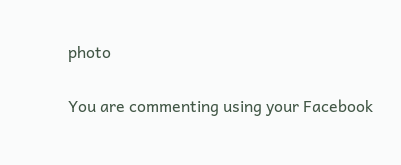photo

You are commenting using your Facebook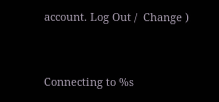account. Log Out /  Change )


Connecting to %s